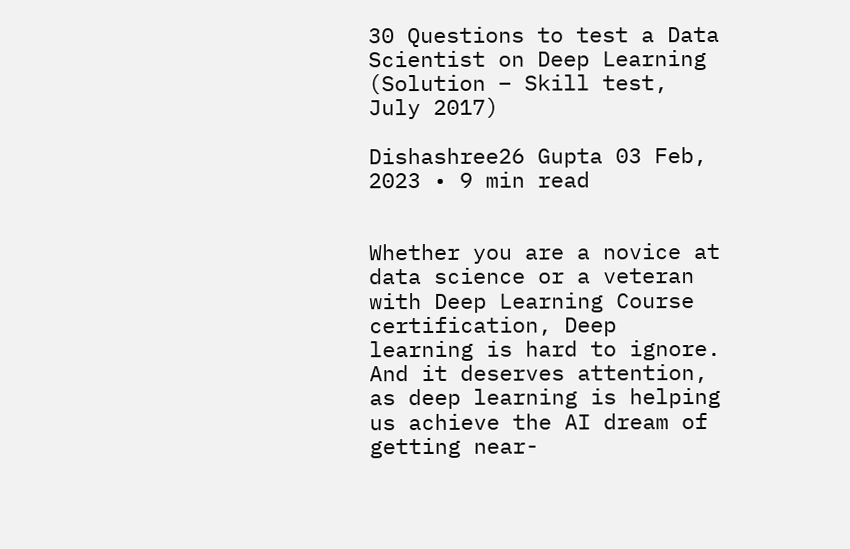30 Questions to test a Data Scientist on Deep Learning (Solution – Skill test, July 2017)

Dishashree26 Gupta 03 Feb, 2023 • 9 min read


Whether you are a novice at data science or a veteran with Deep Learning Course certification, Deep learning is hard to ignore. And it deserves attention, as deep learning is helping us achieve the AI dream of getting near-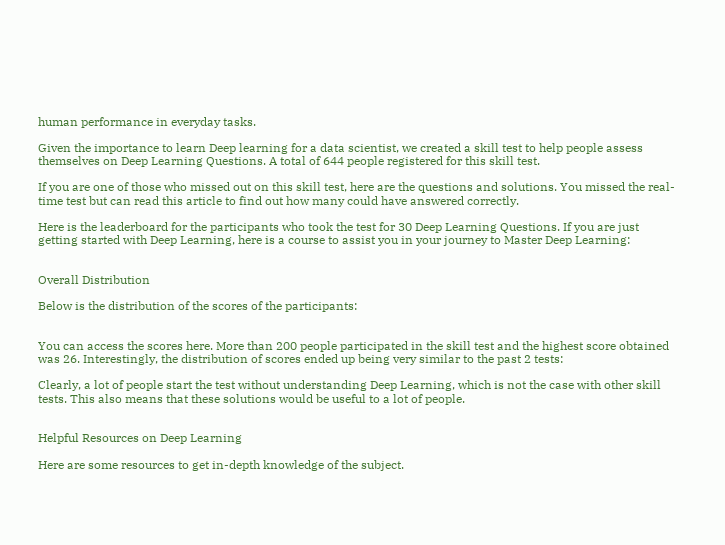human performance in everyday tasks.

Given the importance to learn Deep learning for a data scientist, we created a skill test to help people assess themselves on Deep Learning Questions. A total of 644 people registered for this skill test.

If you are one of those who missed out on this skill test, here are the questions and solutions. You missed the real-time test but can read this article to find out how many could have answered correctly.

Here is the leaderboard for the participants who took the test for 30 Deep Learning Questions. If you are just getting started with Deep Learning, here is a course to assist you in your journey to Master Deep Learning:


Overall Distribution

Below is the distribution of the scores of the participants:


You can access the scores here. More than 200 people participated in the skill test and the highest score obtained was 26. Interestingly, the distribution of scores ended up being very similar to the past 2 tests:

Clearly, a lot of people start the test without understanding Deep Learning, which is not the case with other skill tests. This also means that these solutions would be useful to a lot of people.


Helpful Resources on Deep Learning

Here are some resources to get in-depth knowledge of the subject.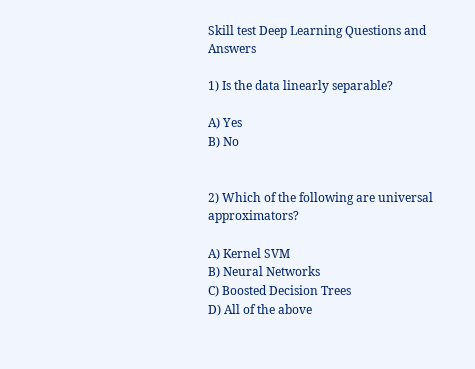Skill test Deep Learning Questions and Answers

1) Is the data linearly separable?

A) Yes
B) No


2) Which of the following are universal approximators?

A) Kernel SVM
B) Neural Networks
C) Boosted Decision Trees
D) All of the above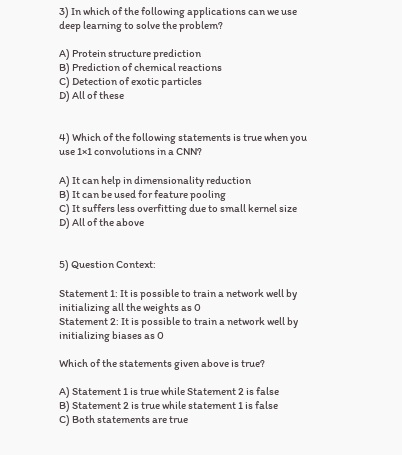3) In which of the following applications can we use deep learning to solve the problem?

A) Protein structure prediction
B) Prediction of chemical reactions
C) Detection of exotic particles
D) All of these


4) Which of the following statements is true when you use 1×1 convolutions in a CNN?

A) It can help in dimensionality reduction
B) It can be used for feature pooling
C) It suffers less overfitting due to small kernel size
D) All of the above


5) Question Context:

Statement 1: It is possible to train a network well by initializing all the weights as 0
Statement 2: It is possible to train a network well by initializing biases as 0

Which of the statements given above is true?

A) Statement 1 is true while Statement 2 is false
B) Statement 2 is true while statement 1 is false
C) Both statements are true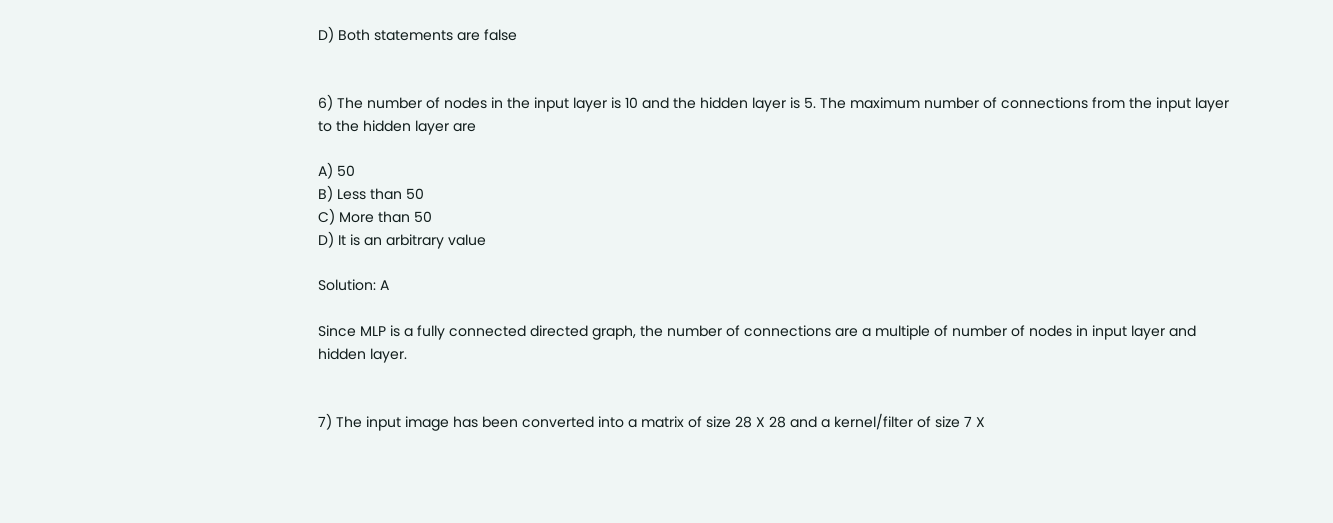D) Both statements are false


6) The number of nodes in the input layer is 10 and the hidden layer is 5. The maximum number of connections from the input layer to the hidden layer are

A) 50
B) Less than 50
C) More than 50
D) It is an arbitrary value

Solution: A

Since MLP is a fully connected directed graph, the number of connections are a multiple of number of nodes in input layer and hidden layer.


7) The input image has been converted into a matrix of size 28 X 28 and a kernel/filter of size 7 X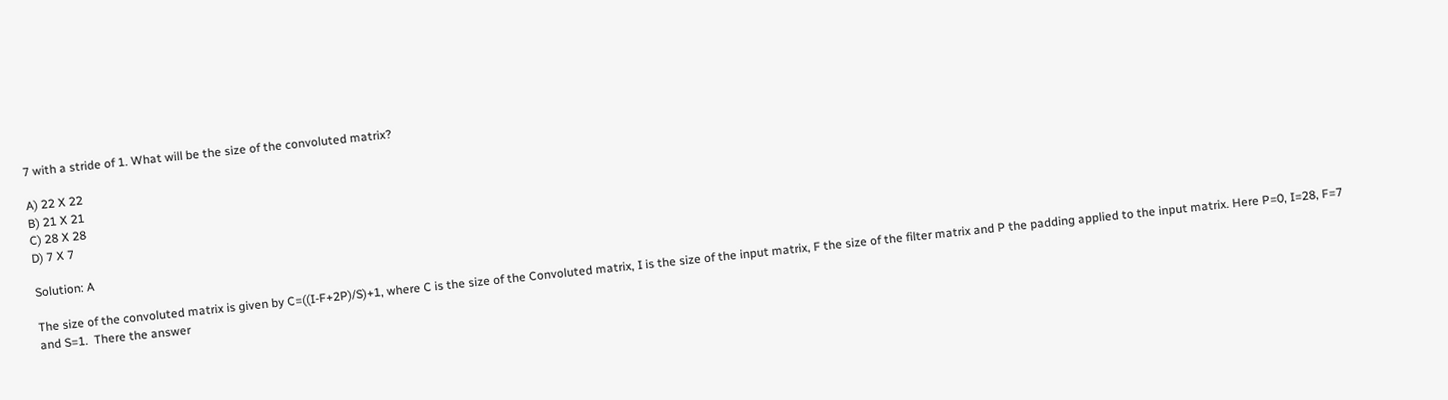7 with a stride of 1. What will be the size of the convoluted matrix?

A) 22 X 22
B) 21 X 21
C) 28 X 28
D) 7 X 7

Solution: A

The size of the convoluted matrix is given by C=((I-F+2P)/S)+1, where C is the size of the Convoluted matrix, I is the size of the input matrix, F the size of the filter matrix and P the padding applied to the input matrix. Here P=0, I=28, F=7 and S=1.  There the answer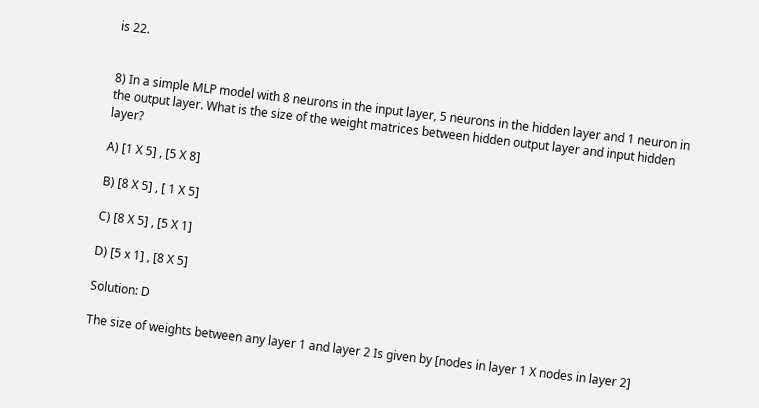is 22.


8) In a simple MLP model with 8 neurons in the input layer, 5 neurons in the hidden layer and 1 neuron in the output layer. What is the size of the weight matrices between hidden output layer and input hidden layer?

A) [1 X 5] , [5 X 8]

B) [8 X 5] , [ 1 X 5]

C) [8 X 5] , [5 X 1]

D) [5 x 1] , [8 X 5]

Solution: D

The size of weights between any layer 1 and layer 2 Is given by [nodes in layer 1 X nodes in layer 2]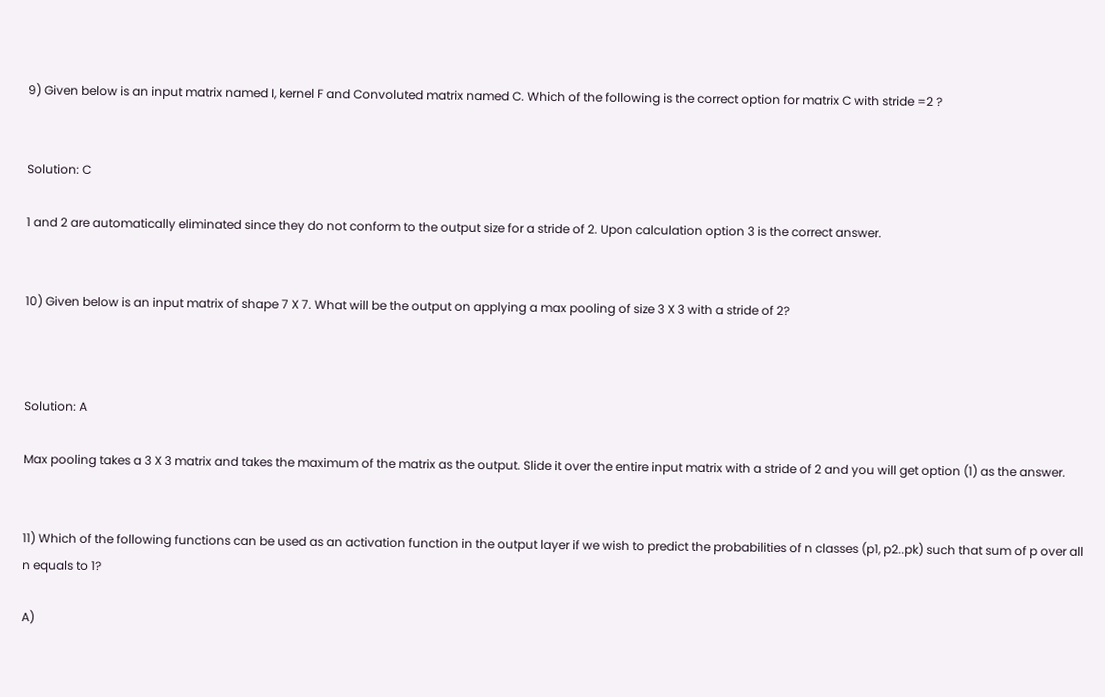9) Given below is an input matrix named I, kernel F and Convoluted matrix named C. Which of the following is the correct option for matrix C with stride =2 ?


Solution: C

1 and 2 are automatically eliminated since they do not conform to the output size for a stride of 2. Upon calculation option 3 is the correct answer.


10) Given below is an input matrix of shape 7 X 7. What will be the output on applying a max pooling of size 3 X 3 with a stride of 2?



Solution: A

Max pooling takes a 3 X 3 matrix and takes the maximum of the matrix as the output. Slide it over the entire input matrix with a stride of 2 and you will get option (1) as the answer.


11) Which of the following functions can be used as an activation function in the output layer if we wish to predict the probabilities of n classes (p1, p2..pk) such that sum of p over all n equals to 1?

A)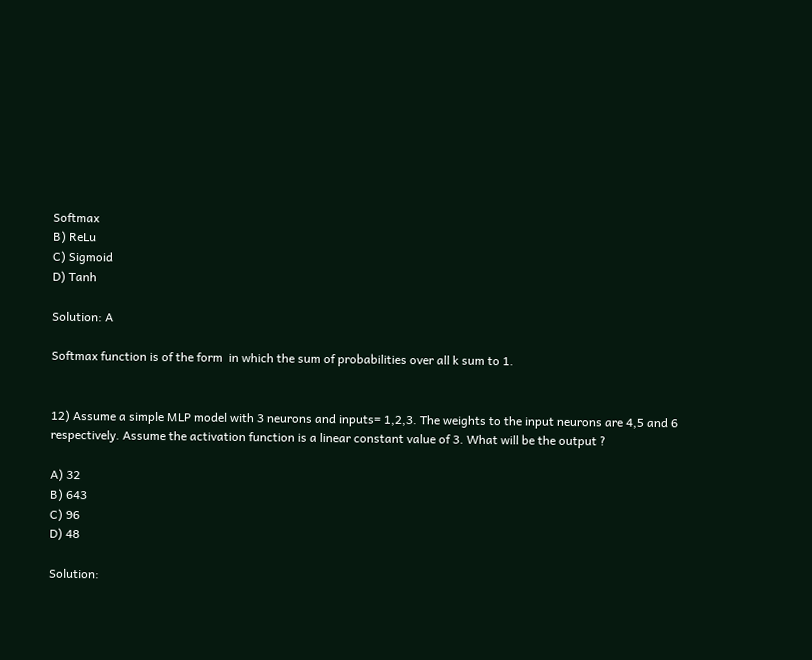Softmax
B) ReLu
C) Sigmoid
D) Tanh

Solution: A

Softmax function is of the form  in which the sum of probabilities over all k sum to 1.


12) Assume a simple MLP model with 3 neurons and inputs= 1,2,3. The weights to the input neurons are 4,5 and 6 respectively. Assume the activation function is a linear constant value of 3. What will be the output ?

A) 32
B) 643
C) 96
D) 48

Solution: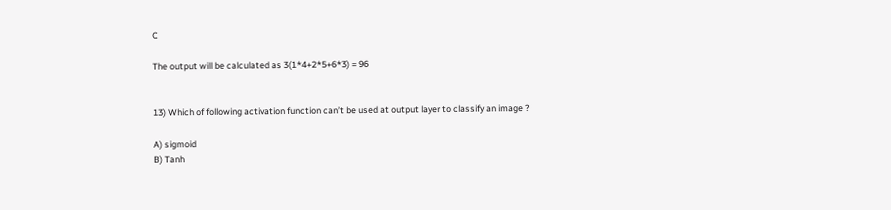C

The output will be calculated as 3(1*4+2*5+6*3) = 96


13) Which of following activation function can’t be used at output layer to classify an image ?

A) sigmoid
B) Tanh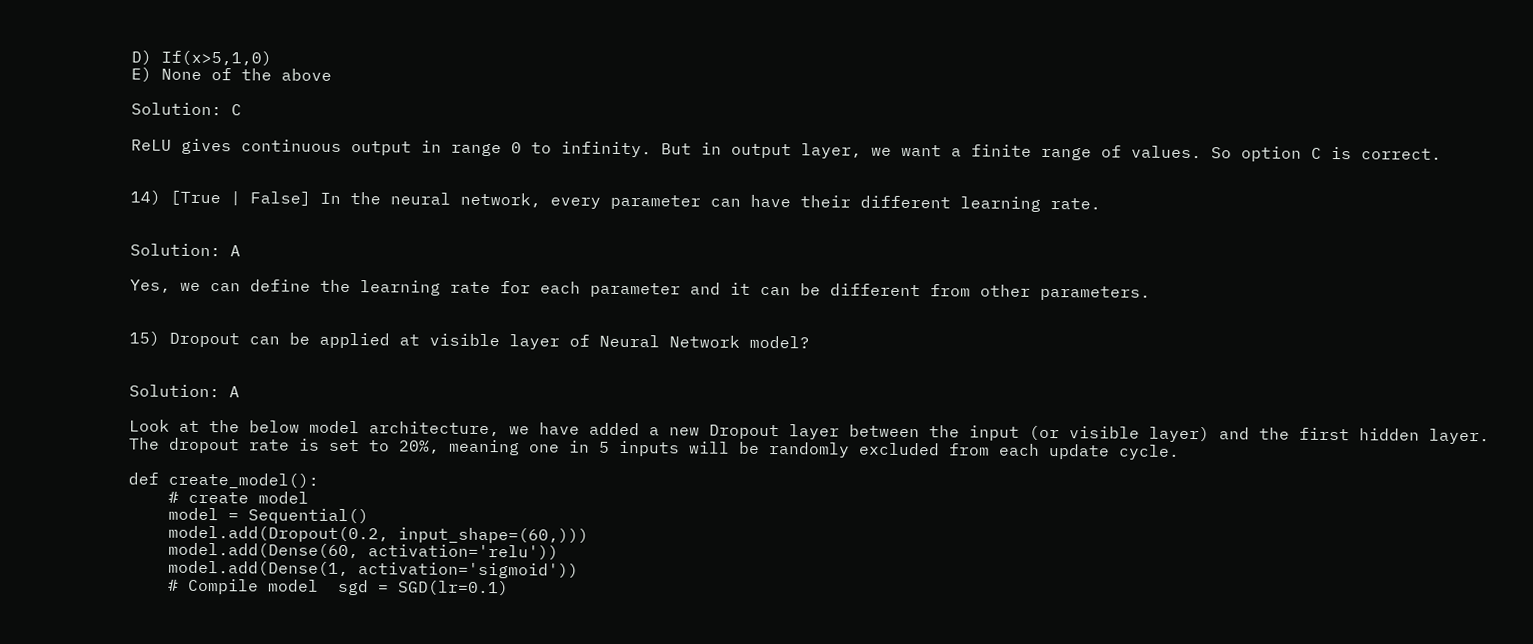D) If(x>5,1,0)
E) None of the above

Solution: C

ReLU gives continuous output in range 0 to infinity. But in output layer, we want a finite range of values. So option C is correct.


14) [True | False] In the neural network, every parameter can have their different learning rate.


Solution: A

Yes, we can define the learning rate for each parameter and it can be different from other parameters.


15) Dropout can be applied at visible layer of Neural Network model?


Solution: A

Look at the below model architecture, we have added a new Dropout layer between the input (or visible layer) and the first hidden layer. The dropout rate is set to 20%, meaning one in 5 inputs will be randomly excluded from each update cycle.

def create_model():
    # create model
    model = Sequential()
    model.add(Dropout(0.2, input_shape=(60,)))
    model.add(Dense(60, activation='relu'))
    model.add(Dense(1, activation='sigmoid'))
    # Compile model  sgd = SGD(lr=0.1)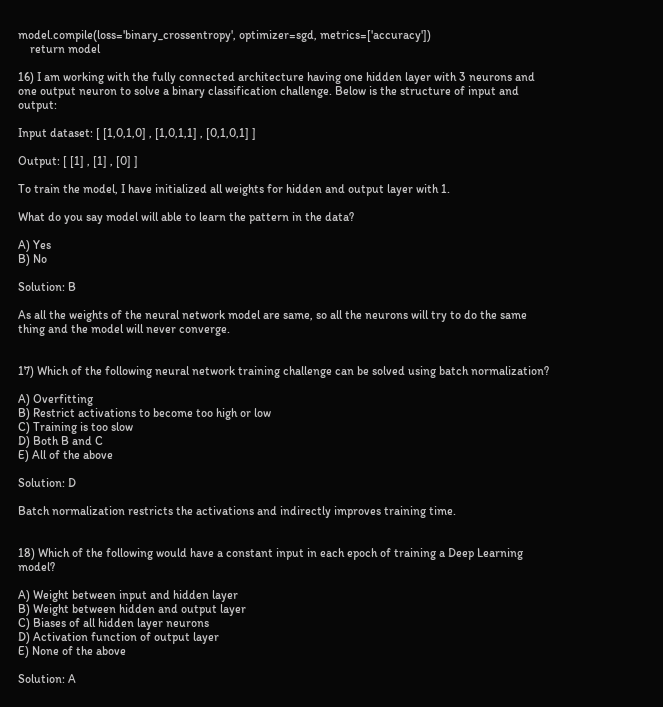model.compile(loss='binary_crossentropy', optimizer=sgd, metrics=['accuracy'])
    return model

16) I am working with the fully connected architecture having one hidden layer with 3 neurons and one output neuron to solve a binary classification challenge. Below is the structure of input and output:

Input dataset: [ [1,0,1,0] , [1,0,1,1] , [0,1,0,1] ]

Output: [ [1] , [1] , [0] ]

To train the model, I have initialized all weights for hidden and output layer with 1.

What do you say model will able to learn the pattern in the data?

A) Yes
B) No

Solution: B

As all the weights of the neural network model are same, so all the neurons will try to do the same thing and the model will never converge.


17) Which of the following neural network training challenge can be solved using batch normalization?

A) Overfitting
B) Restrict activations to become too high or low
C) Training is too slow
D) Both B and C
E) All of the above

Solution: D

Batch normalization restricts the activations and indirectly improves training time.


18) Which of the following would have a constant input in each epoch of training a Deep Learning model?

A) Weight between input and hidden layer
B) Weight between hidden and output layer
C) Biases of all hidden layer neurons
D) Activation function of output layer
E) None of the above

Solution: A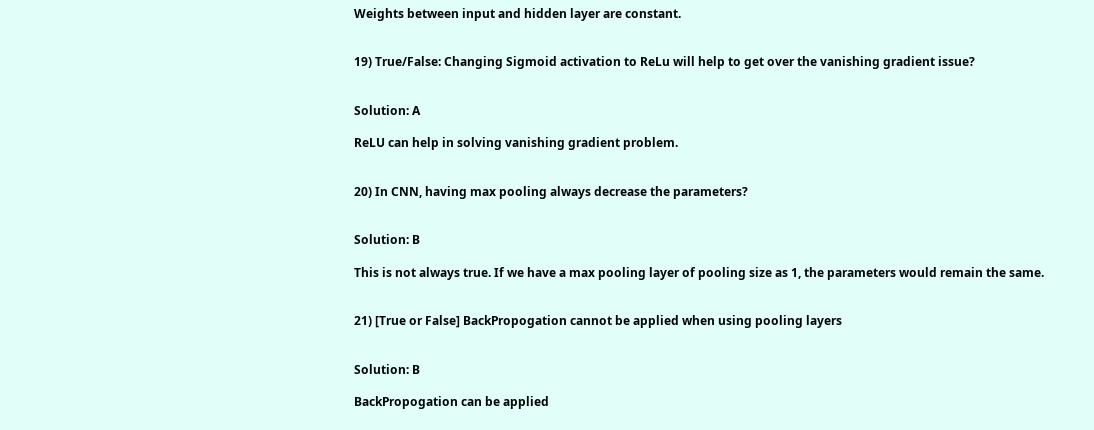Weights between input and hidden layer are constant.


19) True/False: Changing Sigmoid activation to ReLu will help to get over the vanishing gradient issue?


Solution: A

ReLU can help in solving vanishing gradient problem.


20) In CNN, having max pooling always decrease the parameters?


Solution: B

This is not always true. If we have a max pooling layer of pooling size as 1, the parameters would remain the same.


21) [True or False] BackPropogation cannot be applied when using pooling layers


Solution: B

BackPropogation can be applied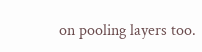on pooling layers too.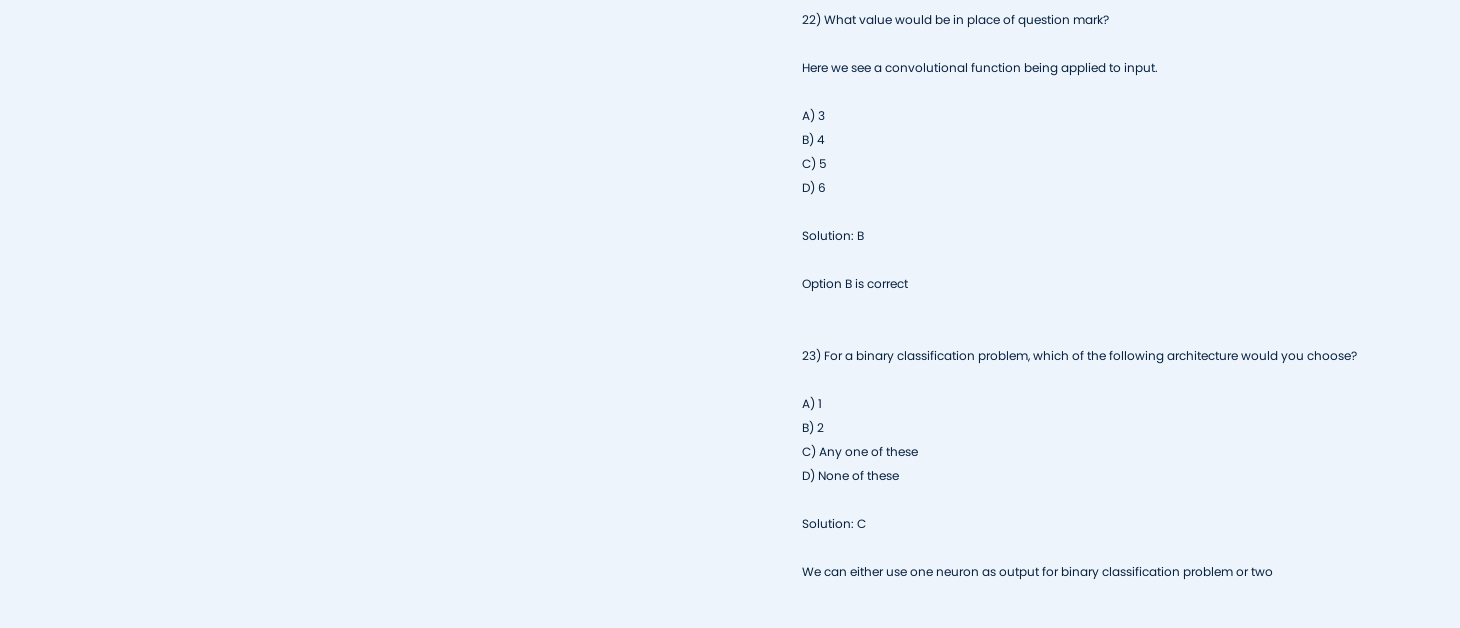22) What value would be in place of question mark?

Here we see a convolutional function being applied to input.

A) 3
B) 4
C) 5
D) 6

Solution: B

Option B is correct


23) For a binary classification problem, which of the following architecture would you choose?

A) 1
B) 2
C) Any one of these
D) None of these

Solution: C

We can either use one neuron as output for binary classification problem or two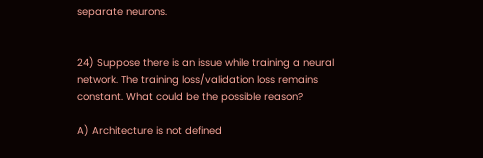separate neurons.


24) Suppose there is an issue while training a neural network. The training loss/validation loss remains constant. What could be the possible reason?

A) Architecture is not defined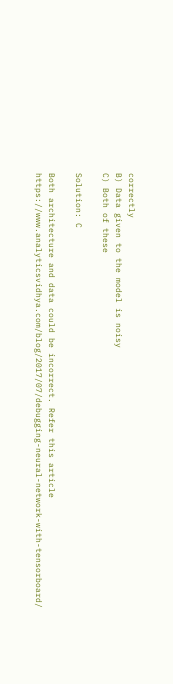correctly
B) Data given to the model is noisy
C) Both of these

Solution: C

Both architecture and data could be incorrect. Refer this article https://www.analyticsvidhya.com/blog/2017/07/debugging-neural-network-with-tensorboard/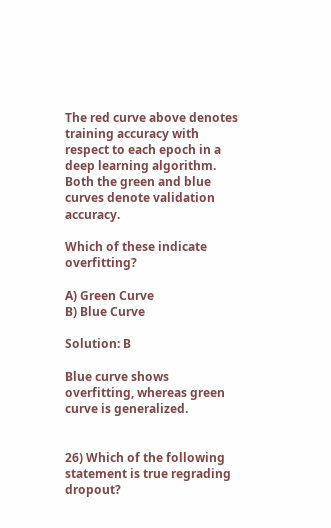The red curve above denotes training accuracy with respect to each epoch in a deep learning algorithm. Both the green and blue curves denote validation accuracy.

Which of these indicate overfitting?

A) Green Curve
B) Blue Curve

Solution: B

Blue curve shows overfitting, whereas green curve is generalized.


26) Which of the following statement is true regrading dropout?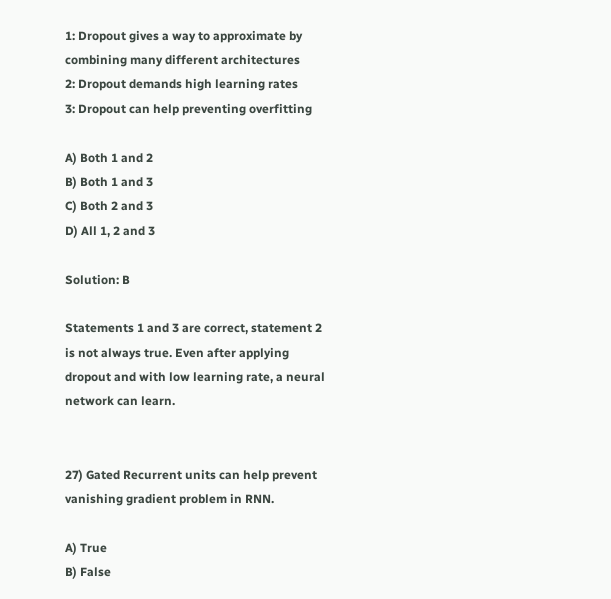1: Dropout gives a way to approximate by combining many different architectures
2: Dropout demands high learning rates
3: Dropout can help preventing overfitting

A) Both 1 and 2
B) Both 1 and 3
C) Both 2 and 3
D) All 1, 2 and 3

Solution: B

Statements 1 and 3 are correct, statement 2 is not always true. Even after applying dropout and with low learning rate, a neural network can learn.


27) Gated Recurrent units can help prevent vanishing gradient problem in RNN.

A) True
B) False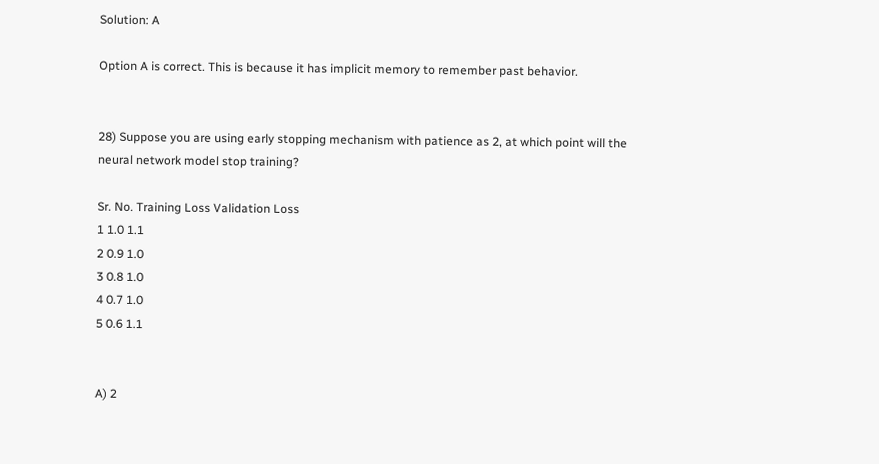Solution: A

Option A is correct. This is because it has implicit memory to remember past behavior.


28) Suppose you are using early stopping mechanism with patience as 2, at which point will the neural network model stop training?

Sr. No. Training Loss Validation Loss
1 1.0 1.1
2 0.9 1.0
3 0.8 1.0
4 0.7 1.0
5 0.6 1.1


A) 2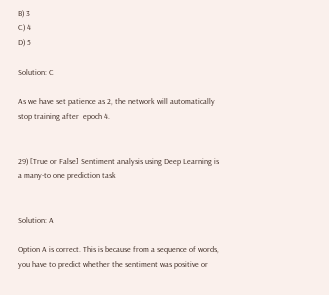B) 3
C) 4
D) 5

Solution: C

As we have set patience as 2, the network will automatically stop training after  epoch 4.


29) [True or False] Sentiment analysis using Deep Learning is a many-to one prediction task


Solution: A

Option A is correct. This is because from a sequence of words, you have to predict whether the sentiment was positive or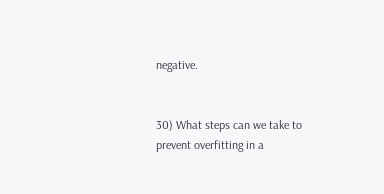negative.


30) What steps can we take to prevent overfitting in a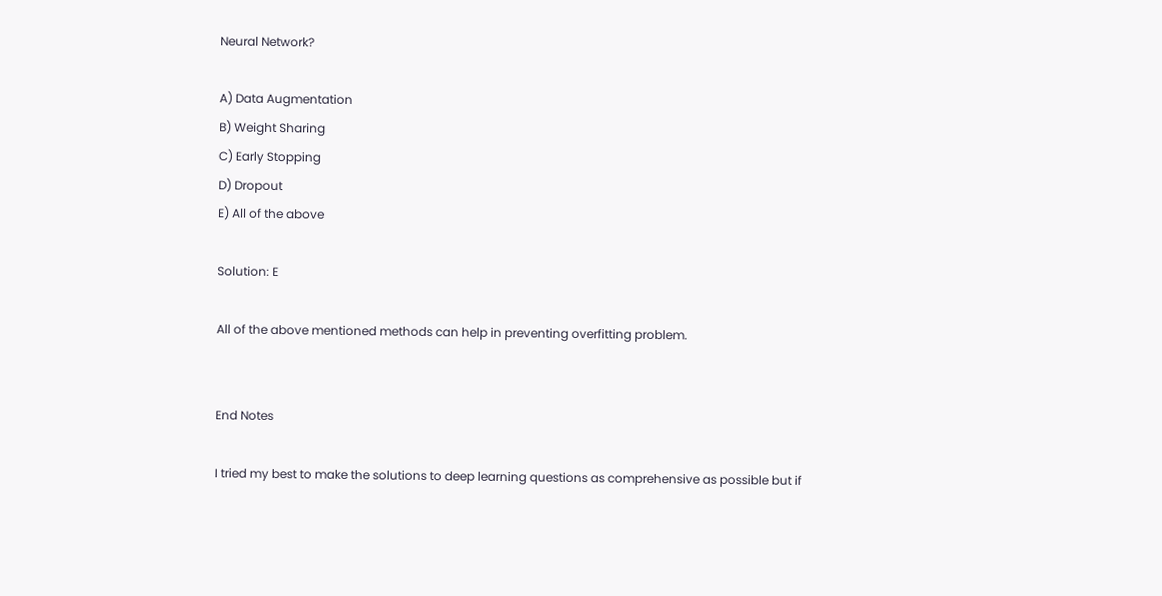Neural Network?

A) Data Augmentation
B) Weight Sharing
C) Early Stopping
D) Dropout
E) All of the above

Solution: E

All of the above mentioned methods can help in preventing overfitting problem.


End Notes

I tried my best to make the solutions to deep learning questions as comprehensive as possible but if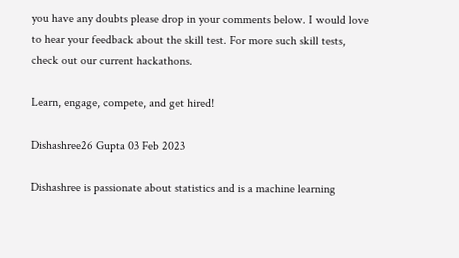you have any doubts please drop in your comments below. I would love to hear your feedback about the skill test. For more such skill tests, check out our current hackathons.

Learn, engage, compete, and get hired!

Dishashree26 Gupta 03 Feb 2023

Dishashree is passionate about statistics and is a machine learning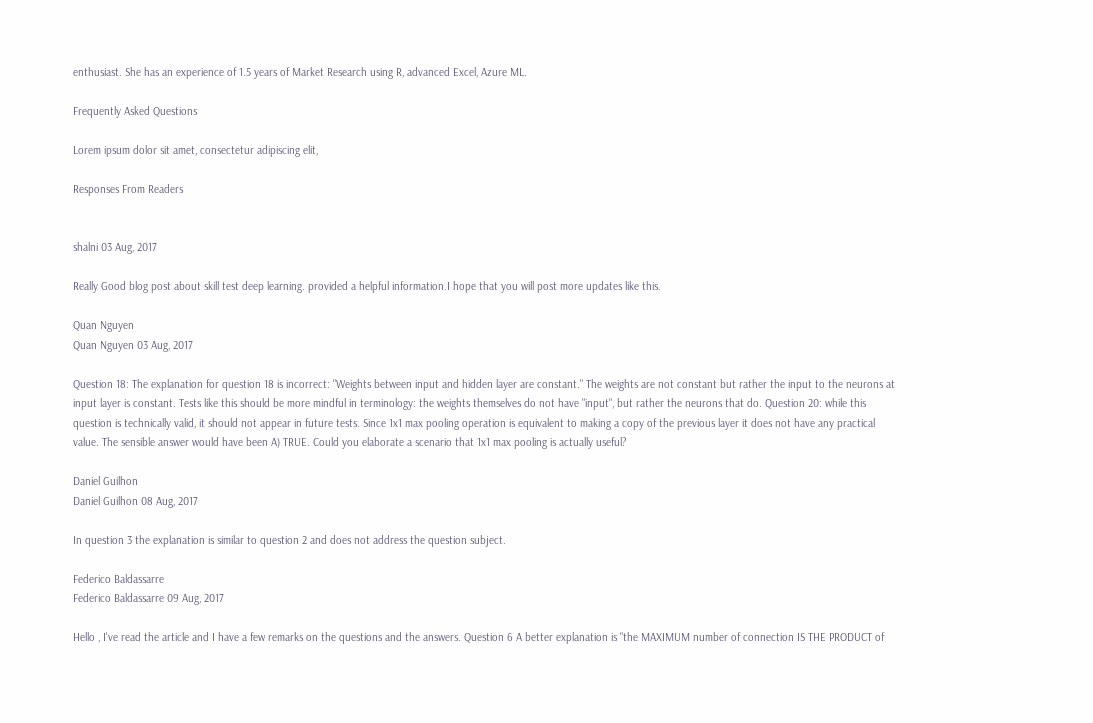enthusiast. She has an experience of 1.5 years of Market Research using R, advanced Excel, Azure ML.

Frequently Asked Questions

Lorem ipsum dolor sit amet, consectetur adipiscing elit,

Responses From Readers


shalni 03 Aug, 2017

Really Good blog post about skill test deep learning. provided a helpful information.I hope that you will post more updates like this.

Quan Nguyen
Quan Nguyen 03 Aug, 2017

Question 18: The explanation for question 18 is incorrect: "Weights between input and hidden layer are constant." The weights are not constant but rather the input to the neurons at input layer is constant. Tests like this should be more mindful in terminology: the weights themselves do not have "input", but rather the neurons that do. Question 20: while this question is technically valid, it should not appear in future tests. Since 1x1 max pooling operation is equivalent to making a copy of the previous layer it does not have any practical value. The sensible answer would have been A) TRUE. Could you elaborate a scenario that 1x1 max pooling is actually useful?

Daniel Guilhon
Daniel Guilhon 08 Aug, 2017

In question 3 the explanation is similar to question 2 and does not address the question subject.

Federico Baldassarre
Federico Baldassarre 09 Aug, 2017

Hello , I've read the article and I have a few remarks on the questions and the answers. Question 6 A better explanation is "the MAXIMUM number of connection IS THE PRODUCT of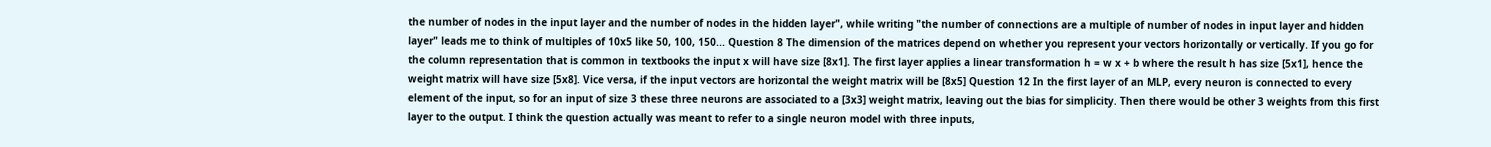the number of nodes in the input layer and the number of nodes in the hidden layer", while writing "the number of connections are a multiple of number of nodes in input layer and hidden layer" leads me to think of multiples of 10x5 like 50, 100, 150... Question 8 The dimension of the matrices depend on whether you represent your vectors horizontally or vertically. If you go for the column representation that is common in textbooks the input x will have size [8x1]. The first layer applies a linear transformation h = w x + b where the result h has size [5x1], hence the weight matrix will have size [5x8]. Vice versa, if the input vectors are horizontal the weight matrix will be [8x5] Question 12 In the first layer of an MLP, every neuron is connected to every element of the input, so for an input of size 3 these three neurons are associated to a [3x3] weight matrix, leaving out the bias for simplicity. Then there would be other 3 weights from this first layer to the output. I think the question actually was meant to refer to a single neuron model with three inputs,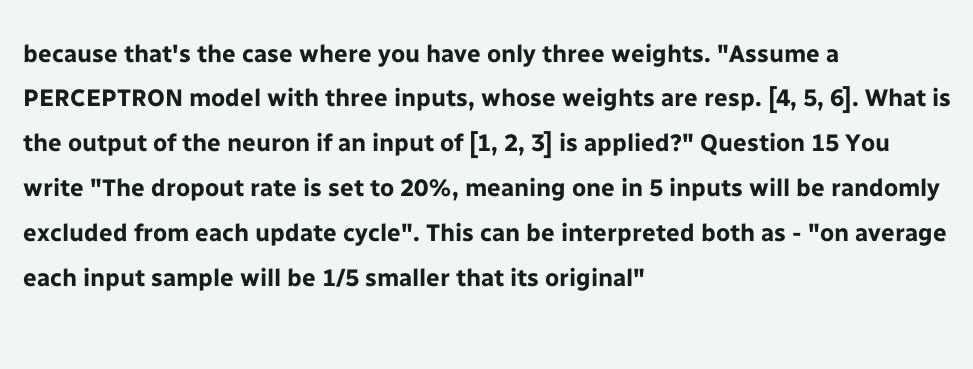because that's the case where you have only three weights. "Assume a PERCEPTRON model with three inputs, whose weights are resp. [4, 5, 6]. What is the output of the neuron if an input of [1, 2, 3] is applied?" Question 15 You write "The dropout rate is set to 20%, meaning one in 5 inputs will be randomly excluded from each update cycle". This can be interpreted both as - "on average each input sample will be 1/5 smaller that its original"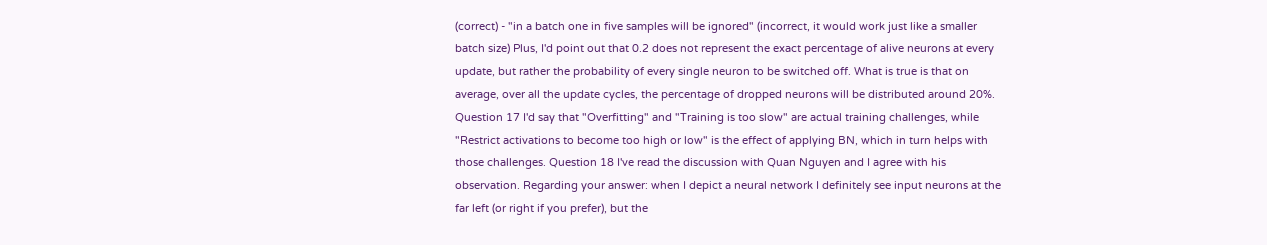(correct) - "in a batch one in five samples will be ignored" (incorrect, it would work just like a smaller batch size) Plus, I'd point out that 0.2 does not represent the exact percentage of alive neurons at every update, but rather the probability of every single neuron to be switched off. What is true is that on average, over all the update cycles, the percentage of dropped neurons will be distributed around 20%. Question 17 I'd say that "Overfitting" and "Training is too slow" are actual training challenges, while "Restrict activations to become too high or low" is the effect of applying BN, which in turn helps with those challenges. Question 18 I've read the discussion with Quan Nguyen and I agree with his observation. Regarding your answer: when I depict a neural network I definitely see input neurons at the far left (or right if you prefer), but the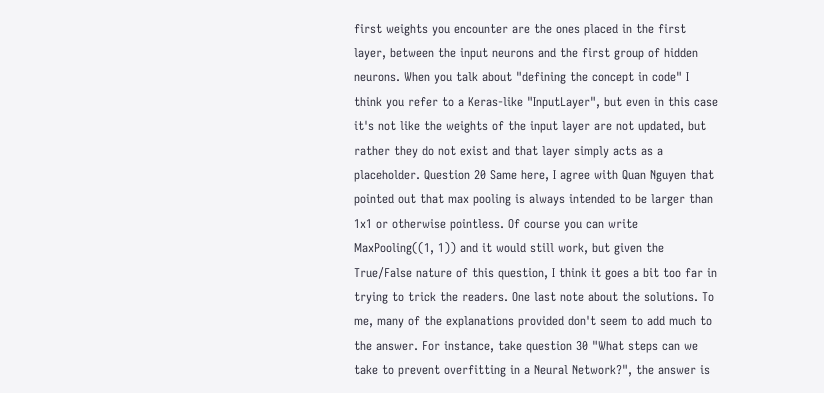first weights you encounter are the ones placed in the first layer, between the input neurons and the first group of hidden neurons. When you talk about "defining the concept in code" I think you refer to a Keras-like "InputLayer", but even in this case it's not like the weights of the input layer are not updated, but rather they do not exist and that layer simply acts as a placeholder. Question 20 Same here, I agree with Quan Nguyen that pointed out that max pooling is always intended to be larger than 1x1 or otherwise pointless. Of course you can write MaxPooling((1, 1)) and it would still work, but given the True/False nature of this question, I think it goes a bit too far in trying to trick the readers. One last note about the solutions. To me, many of the explanations provided don't seem to add much to the answer. For instance, take question 30 "What steps can we take to prevent overfitting in a Neural Network?", the answer is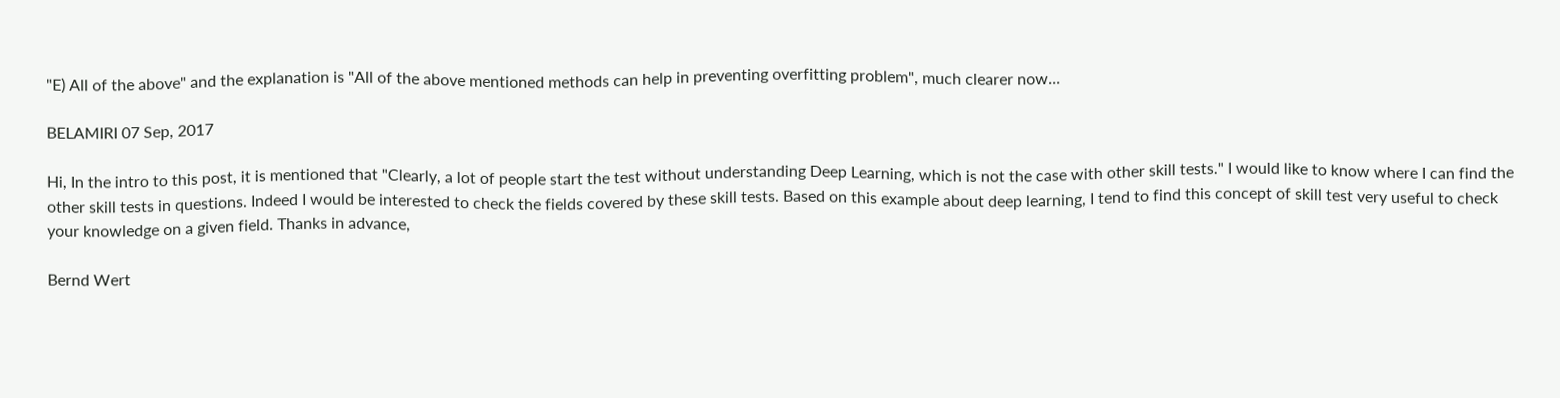"E) All of the above" and the explanation is "All of the above mentioned methods can help in preventing overfitting problem", much clearer now...

BELAMIRI 07 Sep, 2017

Hi, In the intro to this post, it is mentioned that "Clearly, a lot of people start the test without understanding Deep Learning, which is not the case with other skill tests." I would like to know where I can find the other skill tests in questions. Indeed I would be interested to check the fields covered by these skill tests. Based on this example about deep learning, I tend to find this concept of skill test very useful to check your knowledge on a given field. Thanks in advance,

Bernd Wert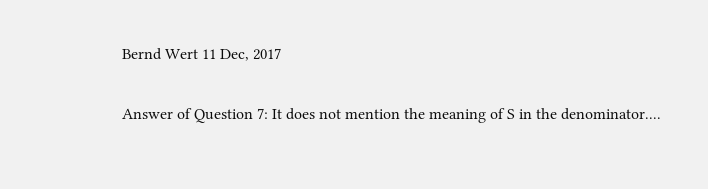Bernd Wert 11 Dec, 2017

Answer of Question 7: It does not mention the meaning of S in the denominator....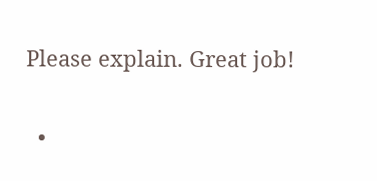Please explain. Great job!

  •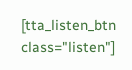[tta_listen_btn class="listen"]